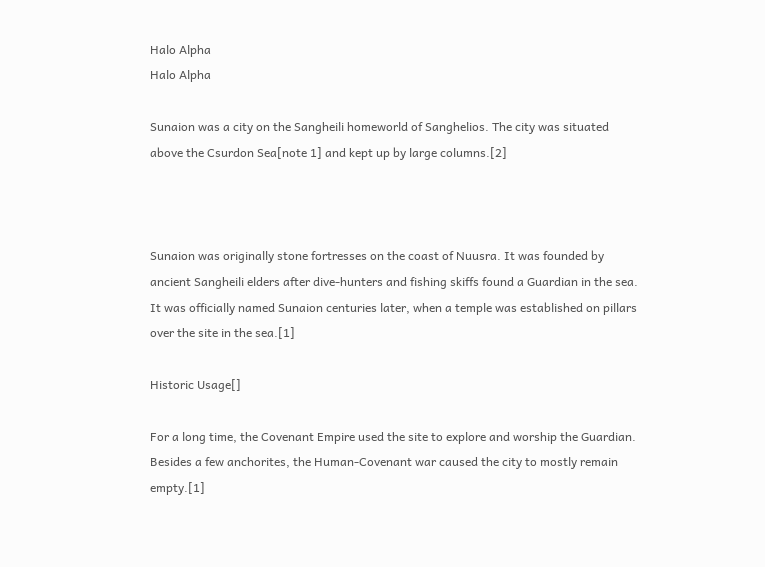Halo Alpha
Halo Alpha

Sunaion was a city on the Sangheili homeworld of Sanghelios. The city was situated above the Csurdon Sea[note 1] and kept up by large columns.[2]



Sunaion was originally stone fortresses on the coast of Nuusra. It was founded by ancient Sangheili elders after dive-hunters and fishing skiffs found a Guardian in the sea. It was officially named Sunaion centuries later, when a temple was established on pillars over the site in the sea.[1]

Historic Usage[]

For a long time, the Covenant Empire used the site to explore and worship the Guardian. Besides a few anchorites, the Human-Covenant war caused the city to mostly remain empty.[1]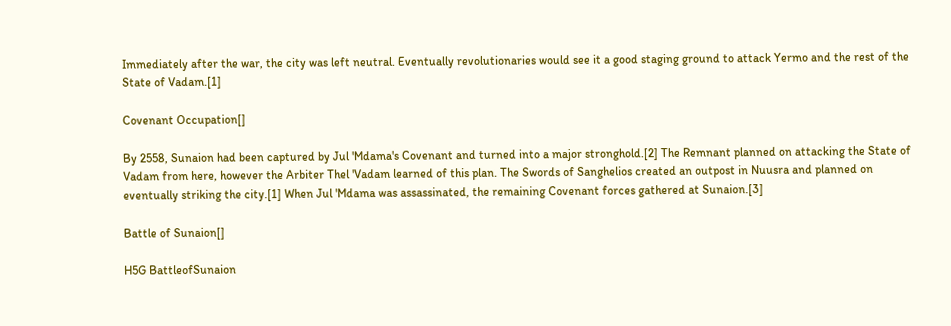Immediately after the war, the city was left neutral. Eventually revolutionaries would see it a good staging ground to attack Yermo and the rest of the State of Vadam.[1]

Covenant Occupation[]

By 2558, Sunaion had been captured by Jul 'Mdama's Covenant and turned into a major stronghold.[2] The Remnant planned on attacking the State of Vadam from here, however the Arbiter Thel 'Vadam learned of this plan. The Swords of Sanghelios created an outpost in Nuusra and planned on eventually striking the city.[1] When Jul 'Mdama was assassinated, the remaining Covenant forces gathered at Sunaion.[3]

Battle of Sunaion[]

H5G BattleofSunaion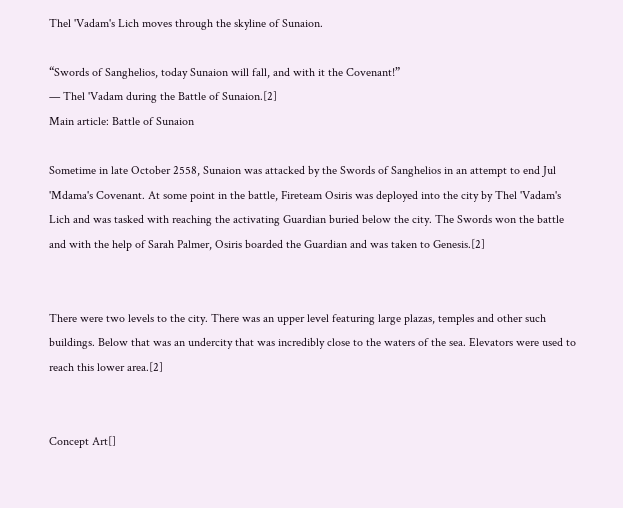Thel 'Vadam's Lich moves through the skyline of Sunaion.

“Swords of Sanghelios, today Sunaion will fall, and with it the Covenant!”
— Thel 'Vadam during the Battle of Sunaion.[2]
Main article: Battle of Sunaion

Sometime in late October 2558, Sunaion was attacked by the Swords of Sanghelios in an attempt to end Jul 'Mdama's Covenant. At some point in the battle, Fireteam Osiris was deployed into the city by Thel 'Vadam's Lich and was tasked with reaching the activating Guardian buried below the city. The Swords won the battle and with the help of Sarah Palmer, Osiris boarded the Guardian and was taken to Genesis.[2]


There were two levels to the city. There was an upper level featuring large plazas, temples and other such buildings. Below that was an undercity that was incredibly close to the waters of the sea. Elevators were used to reach this lower area.[2]


Concept Art[]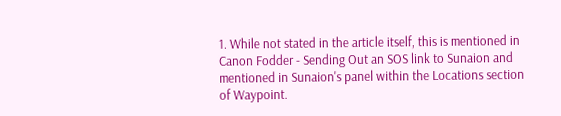1. While not stated in the article itself, this is mentioned in Canon Fodder - Sending Out an SOS link to Sunaion and mentioned in Sunaion's panel within the Locations section of Waypoint.